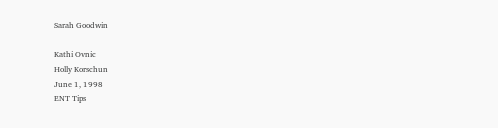Sarah Goodwin

Kathi Ovnic
Holly Korschun
June 1, 1998
ENT Tips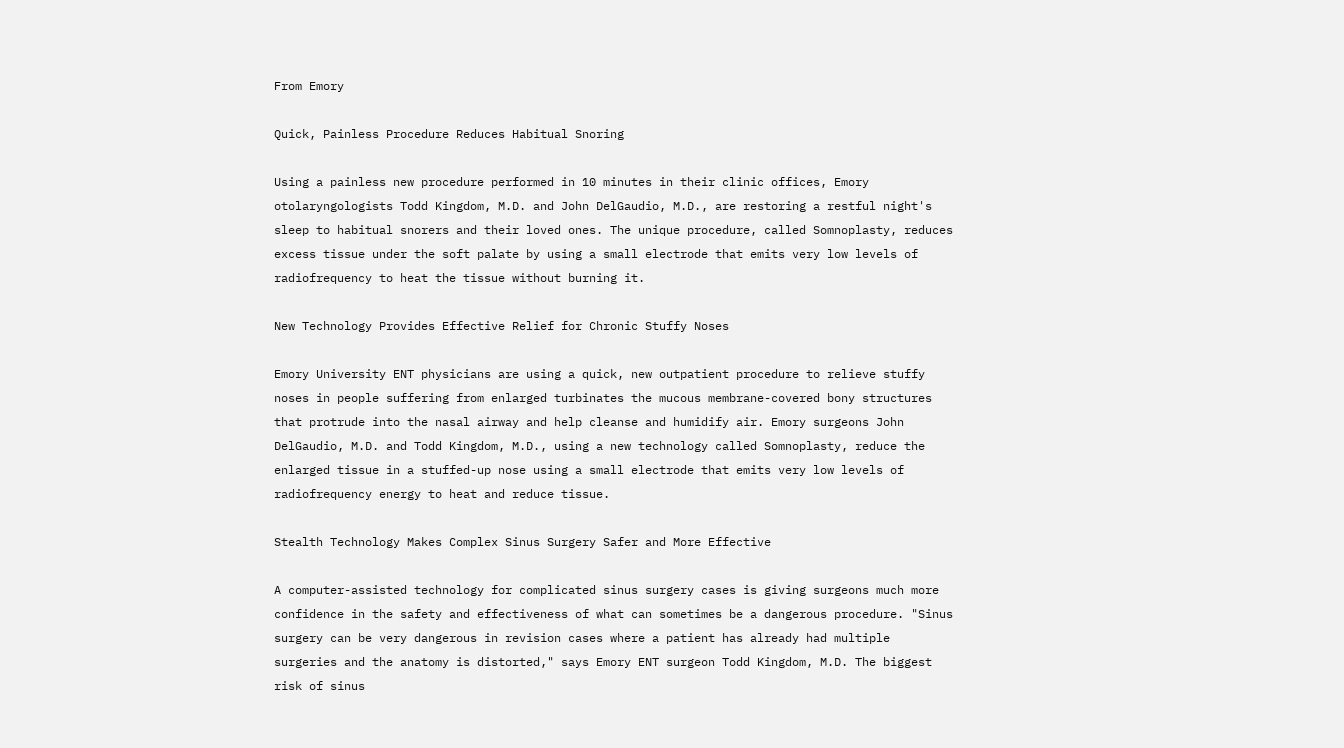From Emory

Quick, Painless Procedure Reduces Habitual Snoring

Using a painless new procedure performed in 10 minutes in their clinic offices, Emory otolaryngologists Todd Kingdom, M.D. and John DelGaudio, M.D., are restoring a restful night's sleep to habitual snorers and their loved ones. The unique procedure, called Somnoplasty, reduces excess tissue under the soft palate by using a small electrode that emits very low levels of radiofrequency to heat the tissue without burning it.

New Technology Provides Effective Relief for Chronic Stuffy Noses

Emory University ENT physicians are using a quick, new outpatient procedure to relieve stuffy noses in people suffering from enlarged turbinates the mucous membrane-covered bony structures that protrude into the nasal airway and help cleanse and humidify air. Emory surgeons John DelGaudio, M.D. and Todd Kingdom, M.D., using a new technology called Somnoplasty, reduce the enlarged tissue in a stuffed-up nose using a small electrode that emits very low levels of radiofrequency energy to heat and reduce tissue.

Stealth Technology Makes Complex Sinus Surgery Safer and More Effective

A computer-assisted technology for complicated sinus surgery cases is giving surgeons much more confidence in the safety and effectiveness of what can sometimes be a dangerous procedure. "Sinus surgery can be very dangerous in revision cases where a patient has already had multiple surgeries and the anatomy is distorted," says Emory ENT surgeon Todd Kingdom, M.D. The biggest risk of sinus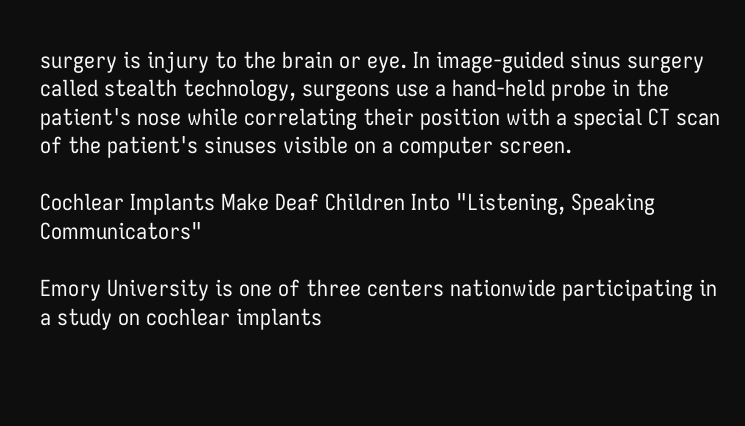surgery is injury to the brain or eye. In image-guided sinus surgery called stealth technology, surgeons use a hand-held probe in the patient's nose while correlating their position with a special CT scan of the patient's sinuses visible on a computer screen.

Cochlear Implants Make Deaf Children Into "Listening, Speaking Communicators"

Emory University is one of three centers nationwide participating in a study on cochlear implants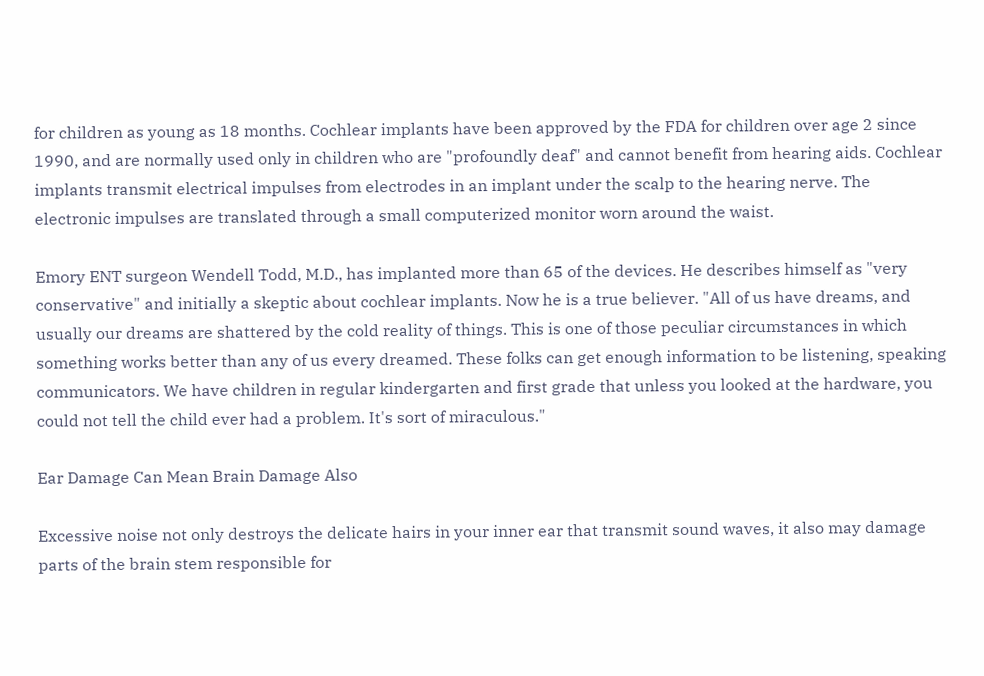for children as young as 18 months. Cochlear implants have been approved by the FDA for children over age 2 since 1990, and are normally used only in children who are "profoundly deaf" and cannot benefit from hearing aids. Cochlear implants transmit electrical impulses from electrodes in an implant under the scalp to the hearing nerve. The electronic impulses are translated through a small computerized monitor worn around the waist.

Emory ENT surgeon Wendell Todd, M.D., has implanted more than 65 of the devices. He describes himself as "very conservative" and initially a skeptic about cochlear implants. Now he is a true believer. "All of us have dreams, and usually our dreams are shattered by the cold reality of things. This is one of those peculiar circumstances in which something works better than any of us every dreamed. These folks can get enough information to be listening, speaking communicators. We have children in regular kindergarten and first grade that unless you looked at the hardware, you could not tell the child ever had a problem. It's sort of miraculous."

Ear Damage Can Mean Brain Damage Also

Excessive noise not only destroys the delicate hairs in your inner ear that transmit sound waves, it also may damage parts of the brain stem responsible for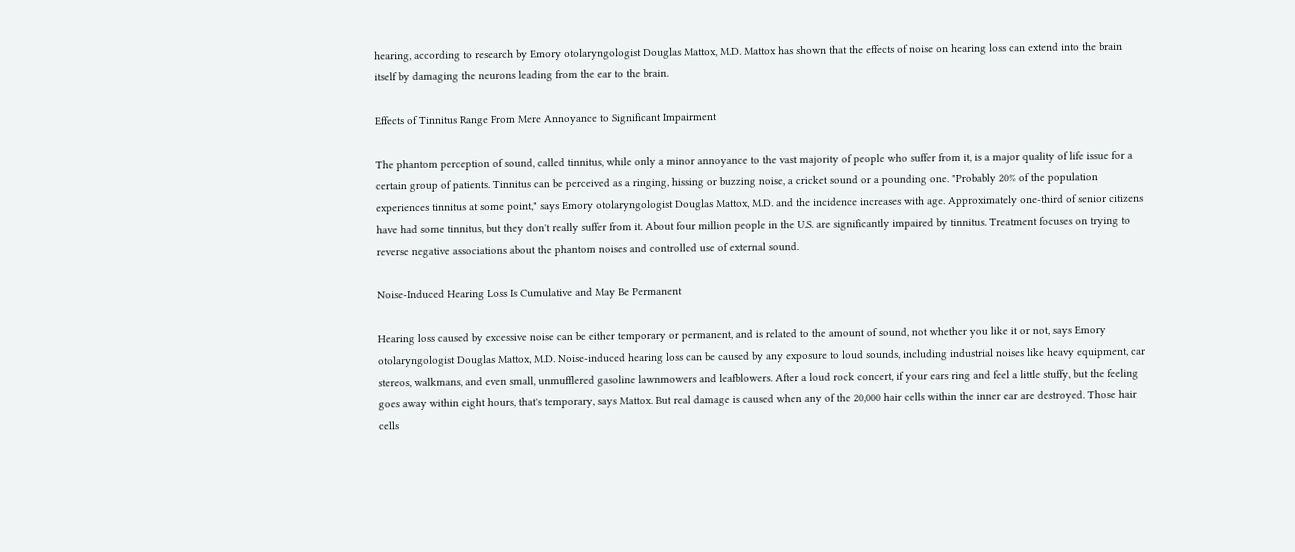hearing, according to research by Emory otolaryngologist Douglas Mattox, M.D. Mattox has shown that the effects of noise on hearing loss can extend into the brain itself by damaging the neurons leading from the ear to the brain.

Effects of Tinnitus Range From Mere Annoyance to Significant Impairment

The phantom perception of sound, called tinnitus, while only a minor annoyance to the vast majority of people who suffer from it, is a major quality of life issue for a certain group of patients. Tinnitus can be perceived as a ringing, hissing or buzzing noise, a cricket sound or a pounding one. "Probably 20% of the population experiences tinnitus at some point," says Emory otolaryngologist Douglas Mattox, M.D. and the incidence increases with age. Approximately one-third of senior citizens have had some tinnitus, but they don't really suffer from it. About four million people in the U.S. are significantly impaired by tinnitus. Treatment focuses on trying to reverse negative associations about the phantom noises and controlled use of external sound.

Noise-Induced Hearing Loss Is Cumulative and May Be Permanent

Hearing loss caused by excessive noise can be either temporary or permanent, and is related to the amount of sound, not whether you like it or not, says Emory otolaryngologist Douglas Mattox, M.D. Noise-induced hearing loss can be caused by any exposure to loud sounds, including industrial noises like heavy equipment, car stereos, walkmans, and even small, unmufflered gasoline lawnmowers and leafblowers. After a loud rock concert, if your ears ring and feel a little stuffy, but the feeling goes away within eight hours, that's temporary, says Mattox. But real damage is caused when any of the 20,000 hair cells within the inner ear are destroyed. Those hair cells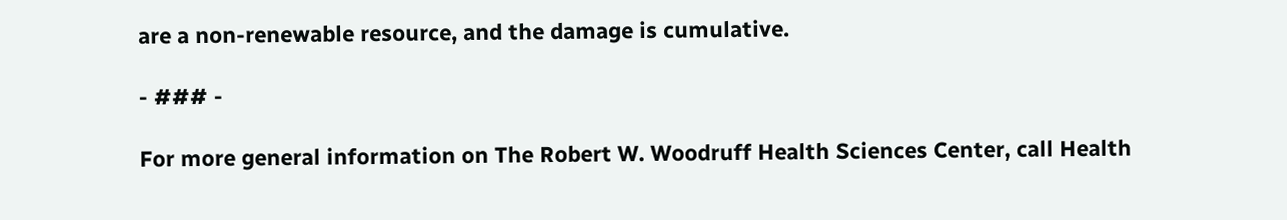are a non-renewable resource, and the damage is cumulative.

- ### -

For more general information on The Robert W. Woodruff Health Sciences Center, call Health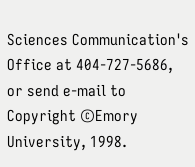Sciences Communication's Office at 404-727-5686, or send e-mail to
Copyright ©Emory University, 1998.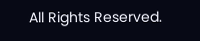All Rights Reserved.